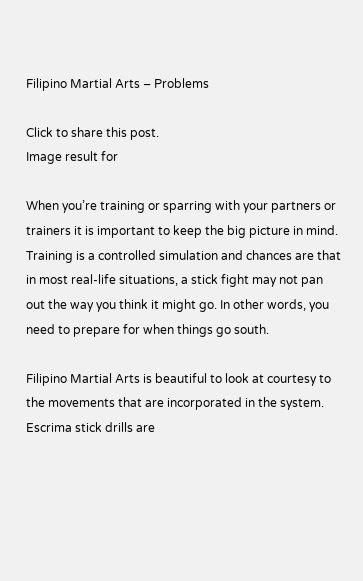Filipino Martial Arts – Problems

Click to share this post.
Image result for

When you’re training or sparring with your partners or trainers it is important to keep the big picture in mind. Training is a controlled simulation and chances are that in most real-life situations, a stick fight may not pan out the way you think it might go. In other words, you need to prepare for when things go south.

Filipino Martial Arts is beautiful to look at courtesy to the movements that are incorporated in the system. Escrima stick drills are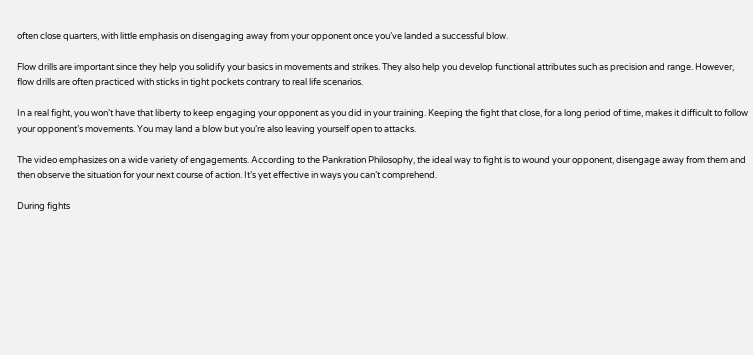often close quarters, with little emphasis on disengaging away from your opponent once you’ve landed a successful blow.

Flow drills are important since they help you solidify your basics in movements and strikes. They also help you develop functional attributes such as precision and range. However, flow drills are often practiced with sticks in tight pockets contrary to real life scenarios.

In a real fight, you won’t have that liberty to keep engaging your opponent as you did in your training. Keeping the fight that close, for a long period of time, makes it difficult to follow your opponent’s movements. You may land a blow but you’re also leaving yourself open to attacks.

The video emphasizes on a wide variety of engagements. According to the Pankration Philosophy, the ideal way to fight is to wound your opponent, disengage away from them and then observe the situation for your next course of action. It’s yet effective in ways you can’t comprehend.

During fights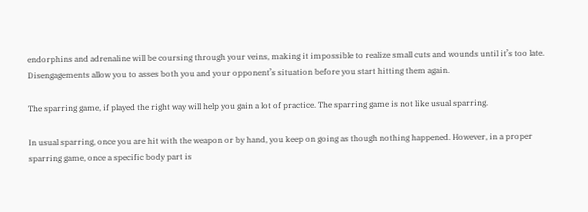endorphins and adrenaline will be coursing through your veins, making it impossible to realize small cuts and wounds until it’s too late. Disengagements allow you to asses both you and your opponent’s situation before you start hitting them again.

The sparring game, if played the right way will help you gain a lot of practice. The sparring game is not like usual sparring.

In usual sparring, once you are hit with the weapon or by hand, you keep on going as though nothing happened. However, in a proper sparring game, once a specific body part is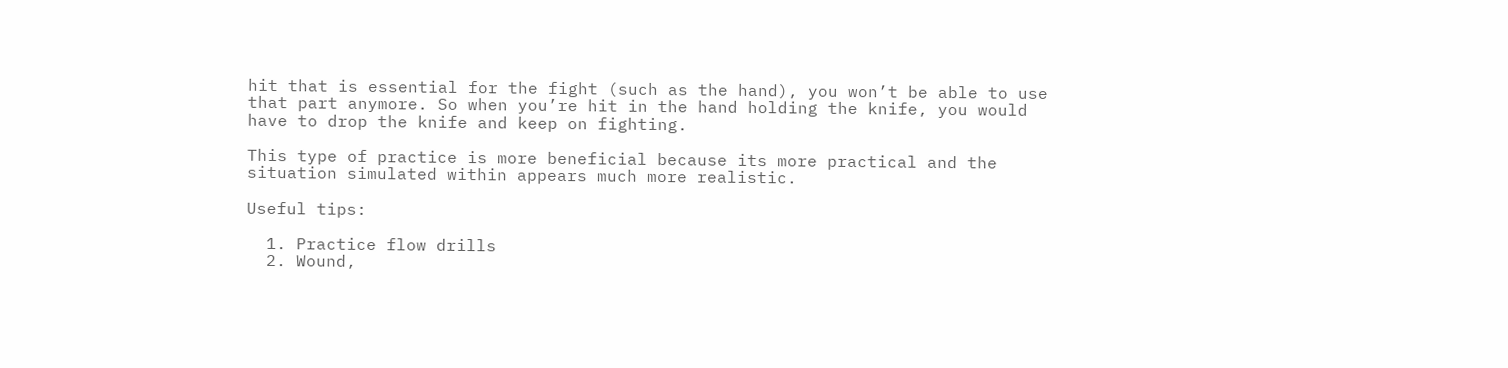hit that is essential for the fight (such as the hand), you won’t be able to use that part anymore. So when you’re hit in the hand holding the knife, you would have to drop the knife and keep on fighting.

This type of practice is more beneficial because its more practical and the situation simulated within appears much more realistic.

Useful tips:

  1. Practice flow drills
  2. Wound,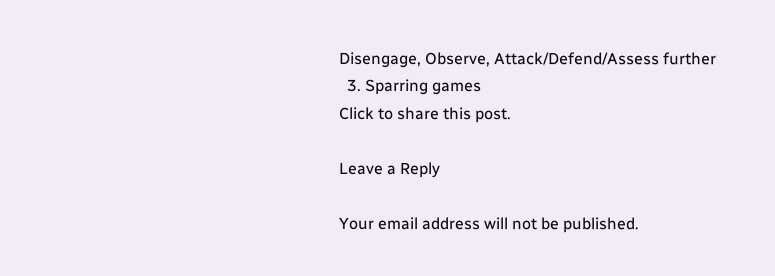Disengage, Observe, Attack/Defend/Assess further
  3. Sparring games
Click to share this post.

Leave a Reply

Your email address will not be published.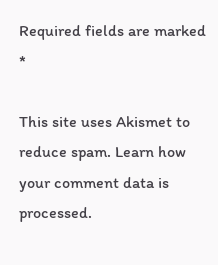Required fields are marked *

This site uses Akismet to reduce spam. Learn how your comment data is processed.